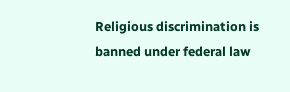Religious discrimination is banned under federal law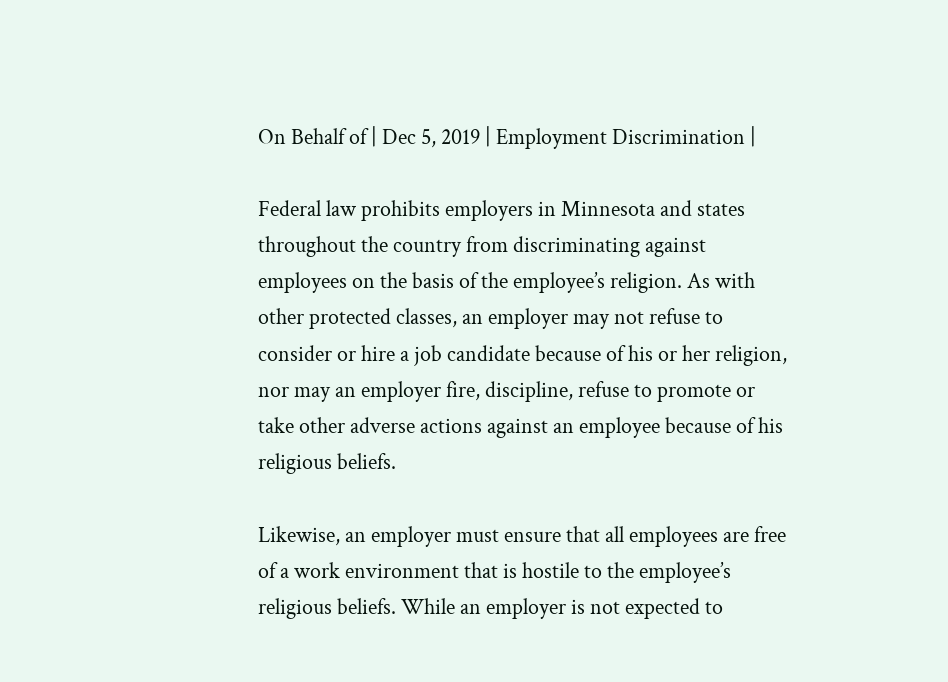On Behalf of | Dec 5, 2019 | Employment Discrimination |

Federal law prohibits employers in Minnesota and states throughout the country from discriminating against employees on the basis of the employee’s religion. As with other protected classes, an employer may not refuse to consider or hire a job candidate because of his or her religion, nor may an employer fire, discipline, refuse to promote or take other adverse actions against an employee because of his religious beliefs.

Likewise, an employer must ensure that all employees are free of a work environment that is hostile to the employee’s religious beliefs. While an employer is not expected to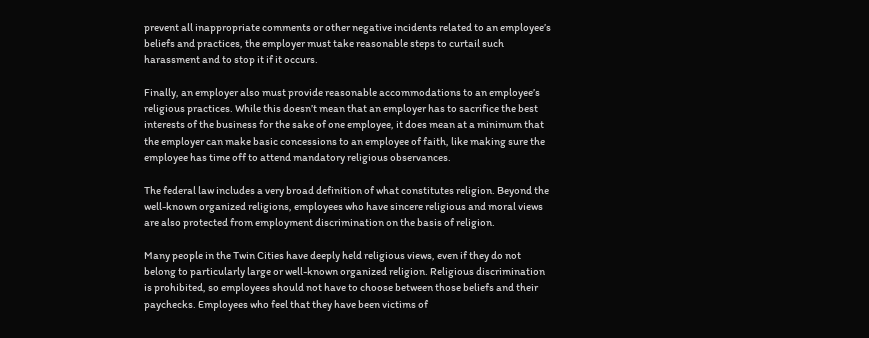prevent all inappropriate comments or other negative incidents related to an employee’s beliefs and practices, the employer must take reasonable steps to curtail such harassment and to stop it if it occurs.

Finally, an employer also must provide reasonable accommodations to an employee’s religious practices. While this doesn’t mean that an employer has to sacrifice the best interests of the business for the sake of one employee, it does mean at a minimum that the employer can make basic concessions to an employee of faith, like making sure the employee has time off to attend mandatory religious observances.

The federal law includes a very broad definition of what constitutes religion. Beyond the well-known organized religions, employees who have sincere religious and moral views are also protected from employment discrimination on the basis of religion.

Many people in the Twin Cities have deeply held religious views, even if they do not belong to particularly large or well-known organized religion. Religious discrimination is prohibited, so employees should not have to choose between those beliefs and their paychecks. Employees who feel that they have been victims of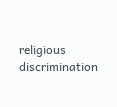religious discrimination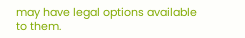may have legal options available to them.